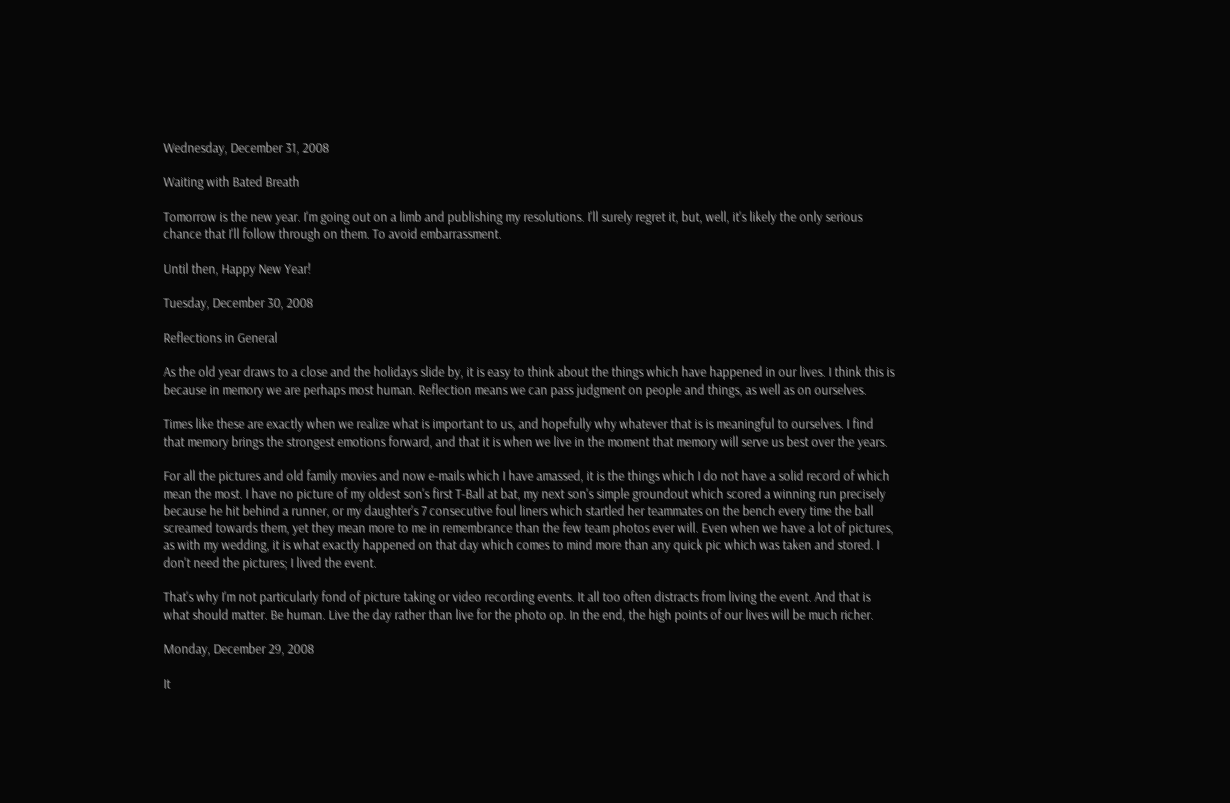Wednesday, December 31, 2008

Waiting with Bated Breath

Tomorrow is the new year. I'm going out on a limb and publishing my resolutions. I'll surely regret it, but, well, it's likely the only serious chance that I'll follow through on them. To avoid embarrassment.

Until then, Happy New Year!

Tuesday, December 30, 2008

Reflections in General

As the old year draws to a close and the holidays slide by, it is easy to think about the things which have happened in our lives. I think this is because in memory we are perhaps most human. Reflection means we can pass judgment on people and things, as well as on ourselves.

Times like these are exactly when we realize what is important to us, and hopefully why whatever that is is meaningful to ourselves. I find that memory brings the strongest emotions forward, and that it is when we live in the moment that memory will serve us best over the years.

For all the pictures and old family movies and now e-mails which I have amassed, it is the things which I do not have a solid record of which mean the most. I have no picture of my oldest son's first T-Ball at bat, my next son's simple groundout which scored a winning run precisely because he hit behind a runner, or my daughter's 7 consecutive foul liners which startled her teammates on the bench every time the ball screamed towards them, yet they mean more to me in remembrance than the few team photos ever will. Even when we have a lot of pictures, as with my wedding, it is what exactly happened on that day which comes to mind more than any quick pic which was taken and stored. I don't need the pictures; I lived the event.

That's why I'm not particularly fond of picture taking or video recording events. It all too often distracts from living the event. And that is what should matter. Be human. Live the day rather than live for the photo op. In the end, the high points of our lives will be much richer.

Monday, December 29, 2008

It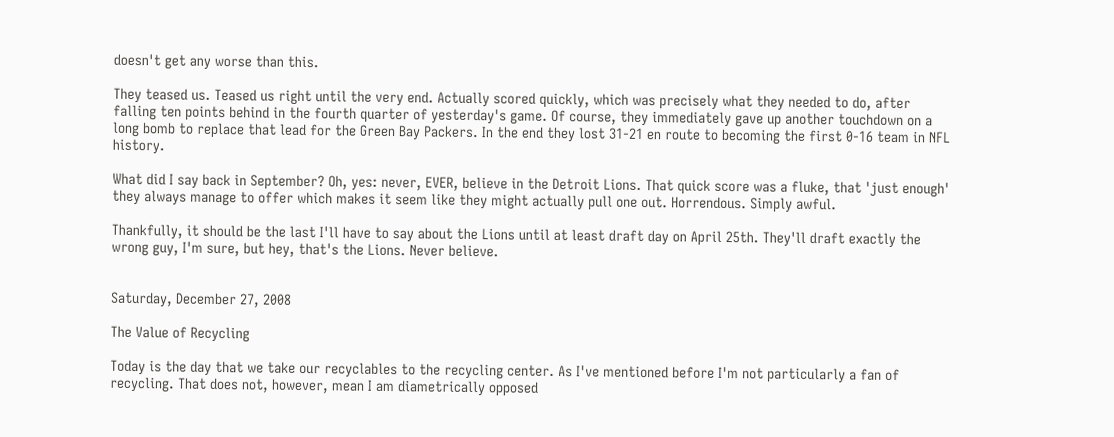doesn't get any worse than this.

They teased us. Teased us right until the very end. Actually scored quickly, which was precisely what they needed to do, after falling ten points behind in the fourth quarter of yesterday's game. Of course, they immediately gave up another touchdown on a long bomb to replace that lead for the Green Bay Packers. In the end they lost 31-21 en route to becoming the first 0-16 team in NFL history.

What did I say back in September? Oh, yes: never, EVER, believe in the Detroit Lions. That quick score was a fluke, that 'just enough' they always manage to offer which makes it seem like they might actually pull one out. Horrendous. Simply awful.

Thankfully, it should be the last I'll have to say about the Lions until at least draft day on April 25th. They'll draft exactly the wrong guy, I'm sure, but hey, that's the Lions. Never believe.


Saturday, December 27, 2008

The Value of Recycling

Today is the day that we take our recyclables to the recycling center. As I've mentioned before I'm not particularly a fan of recycling. That does not, however, mean I am diametrically opposed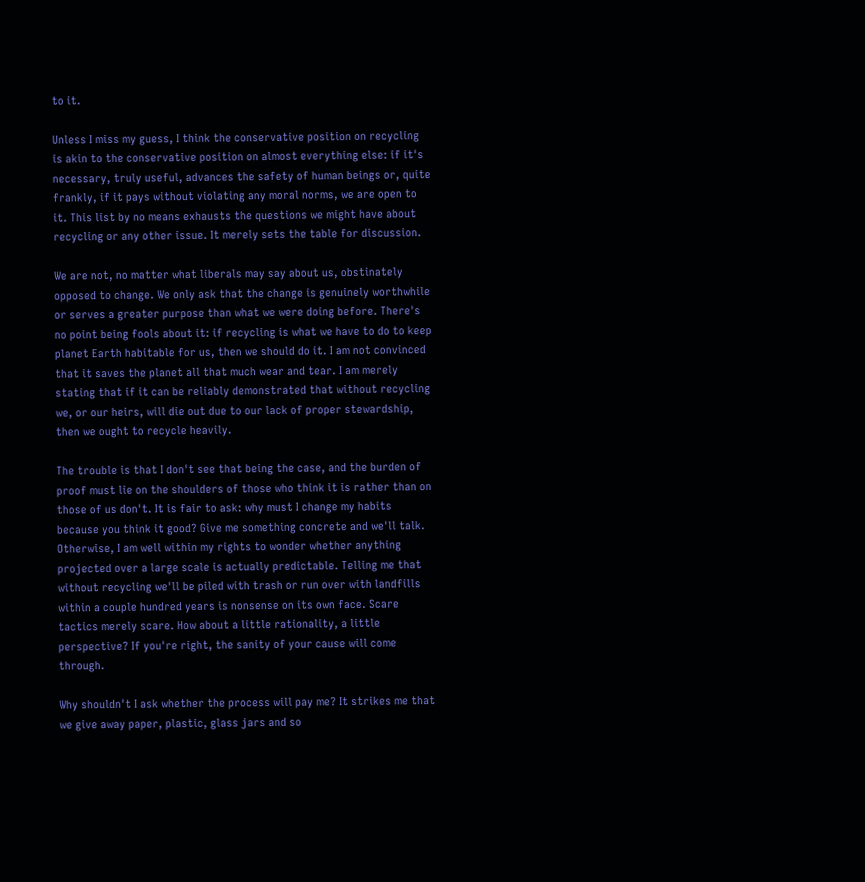to it.

Unless I miss my guess, I think the conservative position on recycling is akin to the conservative position on almost everything else: if it's necessary, truly useful, advances the safety of human beings or, quite frankly, if it pays without violating any moral norms, we are open to it. This list by no means exhausts the questions we might have about recycling or any other issue. It merely sets the table for discussion.

We are not, no matter what liberals may say about us, obstinately opposed to change. We only ask that the change is genuinely worthwhile or serves a greater purpose than what we were doing before. There's no point being fools about it: if recycling is what we have to do to keep planet Earth habitable for us, then we should do it. I am not convinced that it saves the planet all that much wear and tear. I am merely stating that if it can be reliably demonstrated that without recycling we, or our heirs, will die out due to our lack of proper stewardship, then we ought to recycle heavily.

The trouble is that I don't see that being the case, and the burden of proof must lie on the shoulders of those who think it is rather than on those of us don't. It is fair to ask: why must I change my habits because you think it good? Give me something concrete and we'll talk. Otherwise, I am well within my rights to wonder whether anything projected over a large scale is actually predictable. Telling me that without recycling we'll be piled with trash or run over with landfills within a couple hundred years is nonsense on its own face. Scare tactics merely scare. How about a little rationality, a little perspective? If you're right, the sanity of your cause will come through.

Why shouldn't I ask whether the process will pay me? It strikes me that we give away paper, plastic, glass jars and so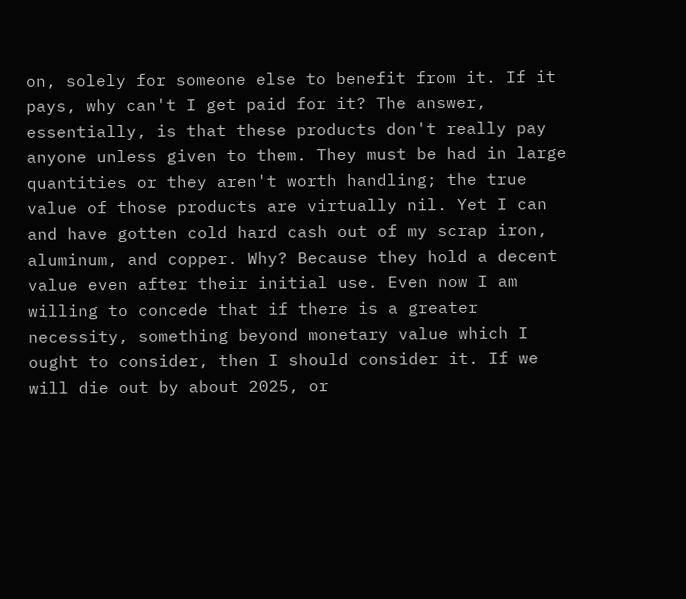on, solely for someone else to benefit from it. If it pays, why can't I get paid for it? The answer, essentially, is that these products don't really pay anyone unless given to them. They must be had in large quantities or they aren't worth handling; the true value of those products are virtually nil. Yet I can and have gotten cold hard cash out of my scrap iron, aluminum, and copper. Why? Because they hold a decent value even after their initial use. Even now I am willing to concede that if there is a greater necessity, something beyond monetary value which I ought to consider, then I should consider it. If we will die out by about 2025, or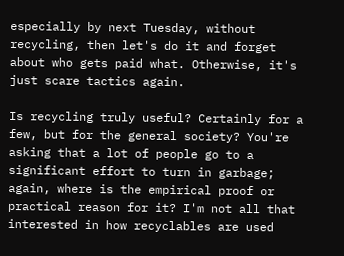especially by next Tuesday, without recycling, then let's do it and forget about who gets paid what. Otherwise, it's just scare tactics again.

Is recycling truly useful? Certainly for a few, but for the general society? You're asking that a lot of people go to a significant effort to turn in garbage; again, where is the empirical proof or practical reason for it? I'm not all that interested in how recyclables are used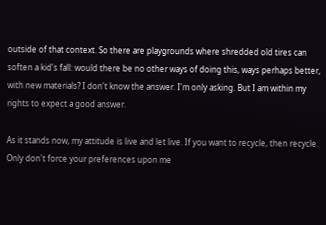outside of that context. So there are playgrounds where shredded old tires can soften a kid's fall: would there be no other ways of doing this, ways perhaps better, with new materials? I don't know the answer. I'm only asking. But I am within my rights to expect a good answer.

As it stands now, my attitude is live and let live. If you want to recycle, then recycle. Only don't force your preferences upon me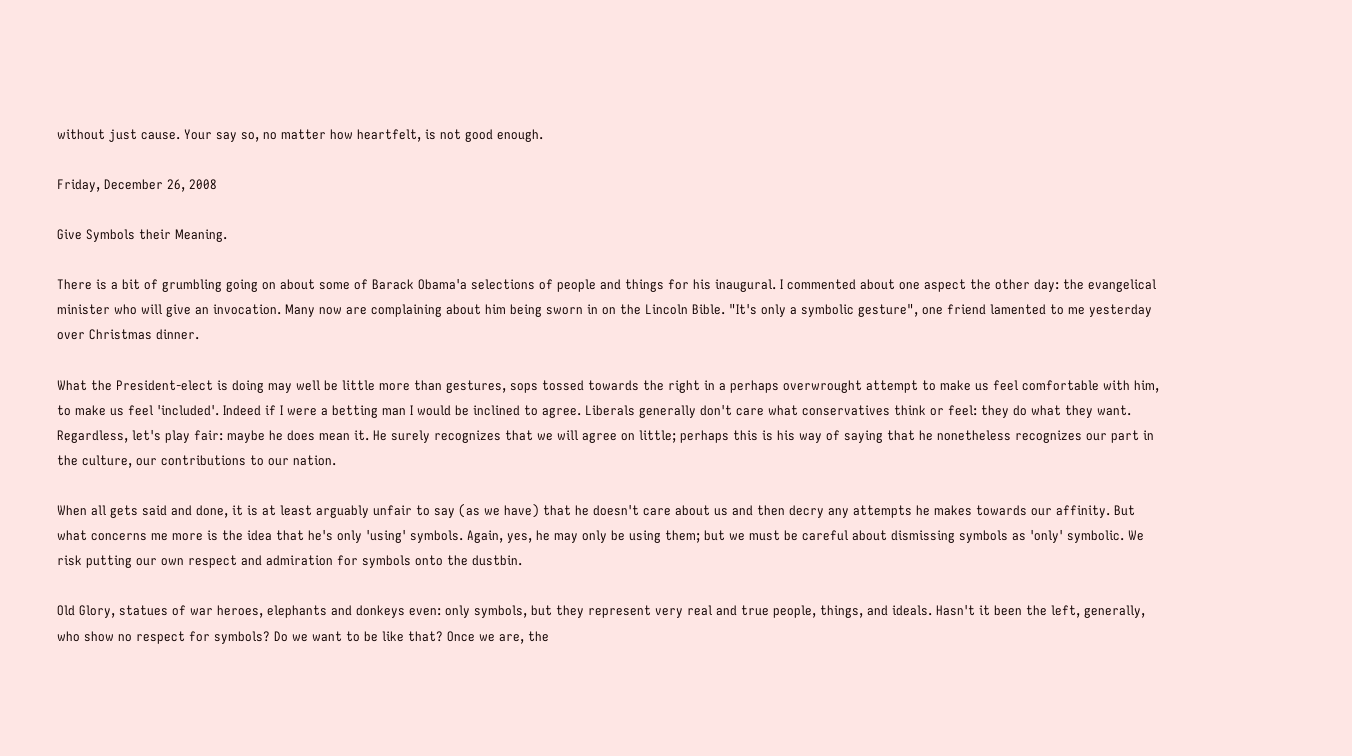without just cause. Your say so, no matter how heartfelt, is not good enough.

Friday, December 26, 2008

Give Symbols their Meaning.

There is a bit of grumbling going on about some of Barack Obama'a selections of people and things for his inaugural. I commented about one aspect the other day: the evangelical minister who will give an invocation. Many now are complaining about him being sworn in on the Lincoln Bible. "It's only a symbolic gesture", one friend lamented to me yesterday over Christmas dinner.

What the President-elect is doing may well be little more than gestures, sops tossed towards the right in a perhaps overwrought attempt to make us feel comfortable with him, to make us feel 'included'. Indeed if I were a betting man I would be inclined to agree. Liberals generally don't care what conservatives think or feel: they do what they want. Regardless, let's play fair: maybe he does mean it. He surely recognizes that we will agree on little; perhaps this is his way of saying that he nonetheless recognizes our part in the culture, our contributions to our nation.

When all gets said and done, it is at least arguably unfair to say (as we have) that he doesn't care about us and then decry any attempts he makes towards our affinity. But what concerns me more is the idea that he's only 'using' symbols. Again, yes, he may only be using them; but we must be careful about dismissing symbols as 'only' symbolic. We risk putting our own respect and admiration for symbols onto the dustbin.

Old Glory, statues of war heroes, elephants and donkeys even: only symbols, but they represent very real and true people, things, and ideals. Hasn't it been the left, generally, who show no respect for symbols? Do we want to be like that? Once we are, the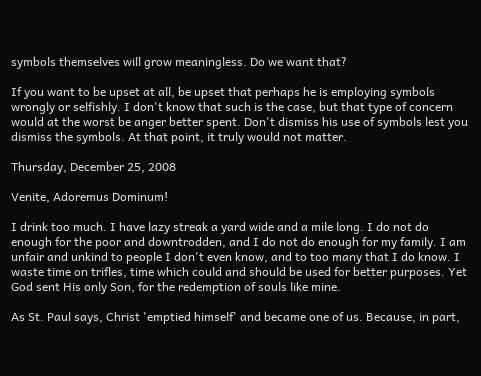symbols themselves will grow meaningless. Do we want that?

If you want to be upset at all, be upset that perhaps he is employing symbols wrongly or selfishly. I don't know that such is the case, but that type of concern would at the worst be anger better spent. Don't dismiss his use of symbols lest you dismiss the symbols. At that point, it truly would not matter.

Thursday, December 25, 2008

Venite, Adoremus Dominum!

I drink too much. I have lazy streak a yard wide and a mile long. I do not do enough for the poor and downtrodden, and I do not do enough for my family. I am unfair and unkind to people I don't even know, and to too many that I do know. I waste time on trifles, time which could and should be used for better purposes. Yet God sent His only Son, for the redemption of souls like mine.

As St. Paul says, Christ 'emptied himself' and became one of us. Because, in part,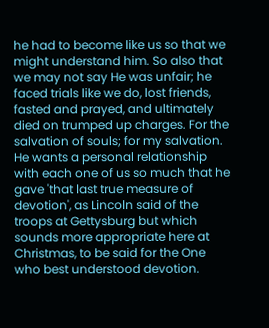he had to become like us so that we might understand him. So also that we may not say He was unfair; he faced trials like we do, lost friends, fasted and prayed, and ultimately died on trumped up charges. For the salvation of souls; for my salvation. He wants a personal relationship with each one of us so much that he gave 'that last true measure of devotion', as Lincoln said of the troops at Gettysburg but which sounds more appropriate here at Christmas, to be said for the One who best understood devotion.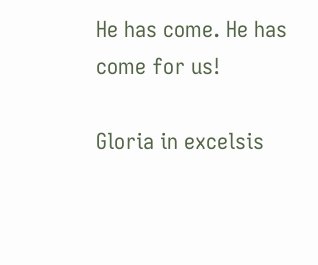He has come. He has come for us!

Gloria in excelsis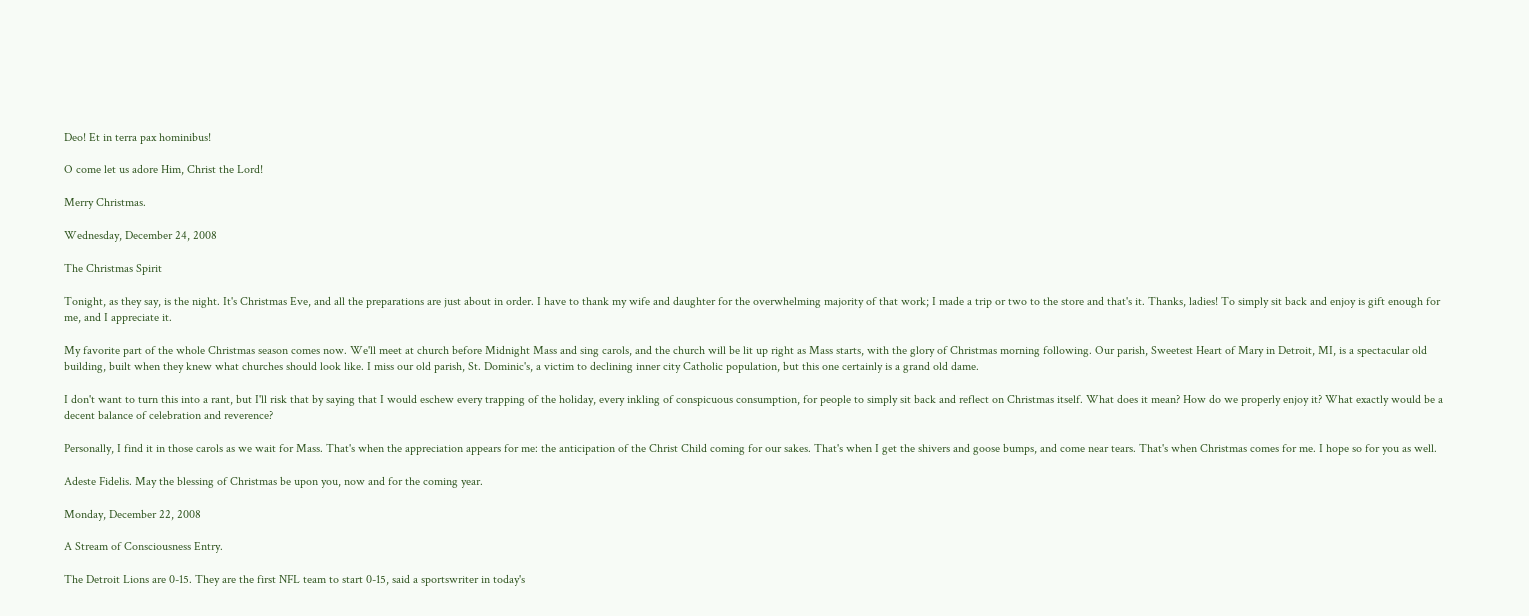Deo! Et in terra pax hominibus!

O come let us adore Him, Christ the Lord!

Merry Christmas.

Wednesday, December 24, 2008

The Christmas Spirit

Tonight, as they say, is the night. It's Christmas Eve, and all the preparations are just about in order. I have to thank my wife and daughter for the overwhelming majority of that work; I made a trip or two to the store and that's it. Thanks, ladies! To simply sit back and enjoy is gift enough for me, and I appreciate it.

My favorite part of the whole Christmas season comes now. We'll meet at church before Midnight Mass and sing carols, and the church will be lit up right as Mass starts, with the glory of Christmas morning following. Our parish, Sweetest Heart of Mary in Detroit, MI, is a spectacular old building, built when they knew what churches should look like. I miss our old parish, St. Dominic's, a victim to declining inner city Catholic population, but this one certainly is a grand old dame.

I don't want to turn this into a rant, but I'll risk that by saying that I would eschew every trapping of the holiday, every inkling of conspicuous consumption, for people to simply sit back and reflect on Christmas itself. What does it mean? How do we properly enjoy it? What exactly would be a decent balance of celebration and reverence?

Personally, I find it in those carols as we wait for Mass. That's when the appreciation appears for me: the anticipation of the Christ Child coming for our sakes. That's when I get the shivers and goose bumps, and come near tears. That's when Christmas comes for me. I hope so for you as well.

Adeste Fidelis. May the blessing of Christmas be upon you, now and for the coming year.

Monday, December 22, 2008

A Stream of Consciousness Entry.

The Detroit Lions are 0-15. They are the first NFL team to start 0-15, said a sportswriter in today's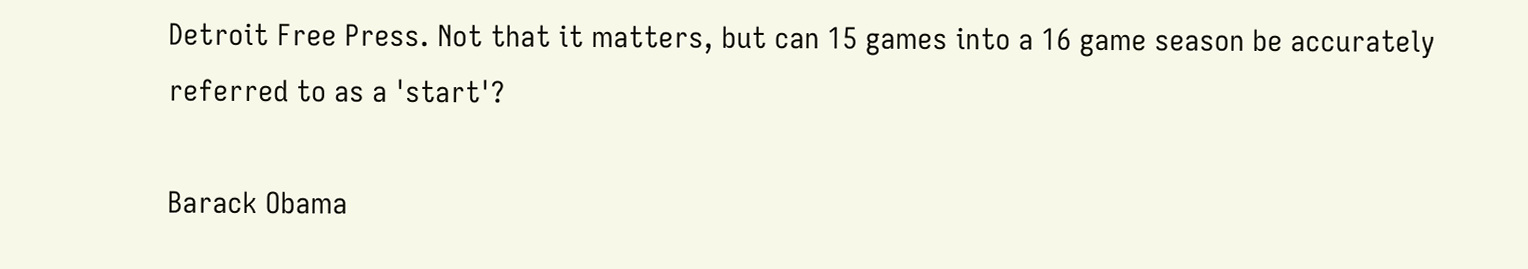Detroit Free Press. Not that it matters, but can 15 games into a 16 game season be accurately referred to as a 'start'?

Barack Obama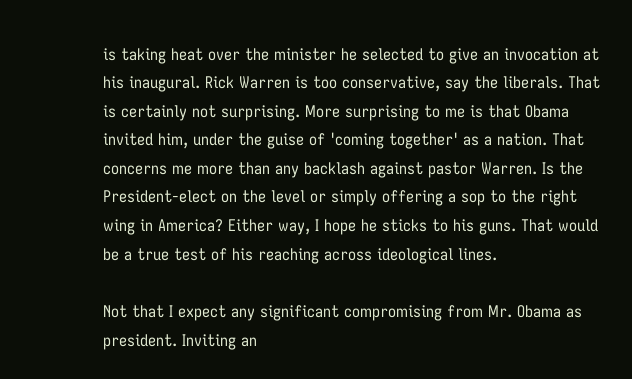is taking heat over the minister he selected to give an invocation at his inaugural. Rick Warren is too conservative, say the liberals. That is certainly not surprising. More surprising to me is that Obama invited him, under the guise of 'coming together' as a nation. That concerns me more than any backlash against pastor Warren. Is the President-elect on the level or simply offering a sop to the right wing in America? Either way, I hope he sticks to his guns. That would be a true test of his reaching across ideological lines.

Not that I expect any significant compromising from Mr. Obama as president. Inviting an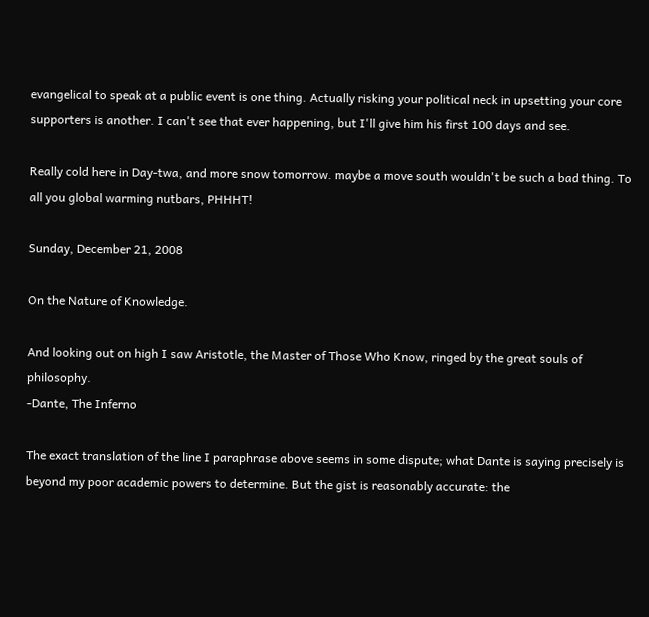evangelical to speak at a public event is one thing. Actually risking your political neck in upsetting your core supporters is another. I can't see that ever happening, but I'll give him his first 100 days and see.

Really cold here in Day-twa, and more snow tomorrow. maybe a move south wouldn't be such a bad thing. To all you global warming nutbars, PHHHT!

Sunday, December 21, 2008

On the Nature of Knowledge.

And looking out on high I saw Aristotle, the Master of Those Who Know, ringed by the great souls of philosophy.
-Dante, The Inferno

The exact translation of the line I paraphrase above seems in some dispute; what Dante is saying precisely is beyond my poor academic powers to determine. But the gist is reasonably accurate: the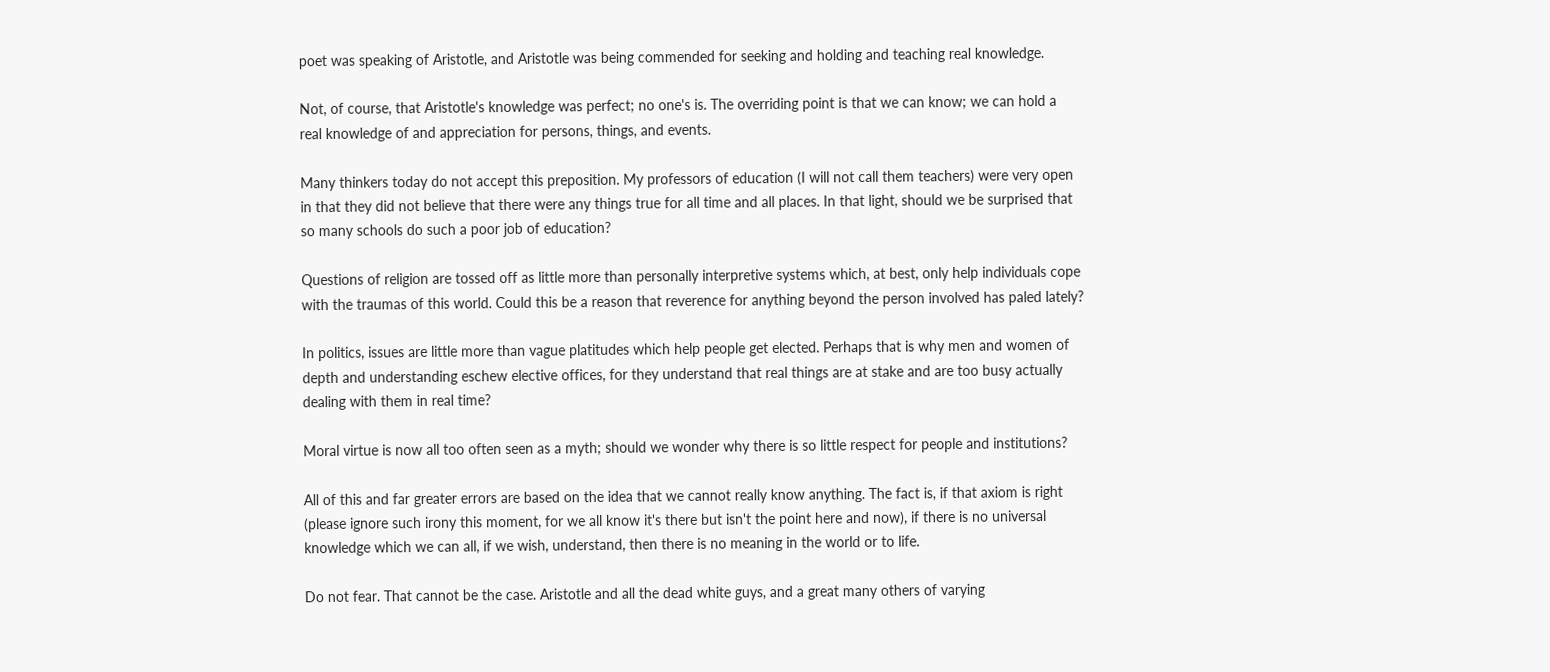poet was speaking of Aristotle, and Aristotle was being commended for seeking and holding and teaching real knowledge.

Not, of course, that Aristotle's knowledge was perfect; no one's is. The overriding point is that we can know; we can hold a real knowledge of and appreciation for persons, things, and events.

Many thinkers today do not accept this preposition. My professors of education (I will not call them teachers) were very open in that they did not believe that there were any things true for all time and all places. In that light, should we be surprised that so many schools do such a poor job of education?

Questions of religion are tossed off as little more than personally interpretive systems which, at best, only help individuals cope with the traumas of this world. Could this be a reason that reverence for anything beyond the person involved has paled lately?

In politics, issues are little more than vague platitudes which help people get elected. Perhaps that is why men and women of depth and understanding eschew elective offices, for they understand that real things are at stake and are too busy actually dealing with them in real time?

Moral virtue is now all too often seen as a myth; should we wonder why there is so little respect for people and institutions?

All of this and far greater errors are based on the idea that we cannot really know anything. The fact is, if that axiom is right (please ignore such irony this moment, for we all know it's there but isn't the point here and now), if there is no universal knowledge which we can all, if we wish, understand, then there is no meaning in the world or to life.

Do not fear. That cannot be the case. Aristotle and all the dead white guys, and a great many others of varying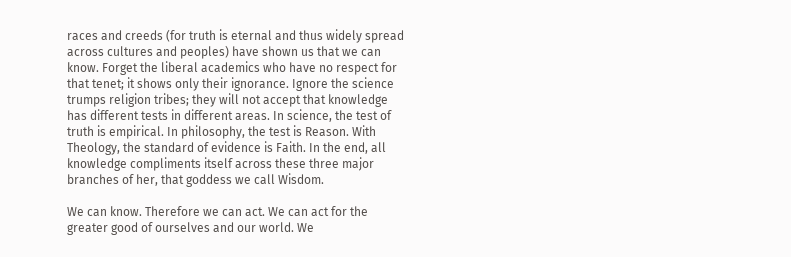races and creeds (for truth is eternal and thus widely spread across cultures and peoples) have shown us that we can know. Forget the liberal academics who have no respect for that tenet; it shows only their ignorance. Ignore the science trumps religion tribes; they will not accept that knowledge has different tests in different areas. In science, the test of truth is empirical. In philosophy, the test is Reason. With Theology, the standard of evidence is Faith. In the end, all knowledge compliments itself across these three major branches of her, that goddess we call Wisdom.

We can know. Therefore we can act. We can act for the greater good of ourselves and our world. We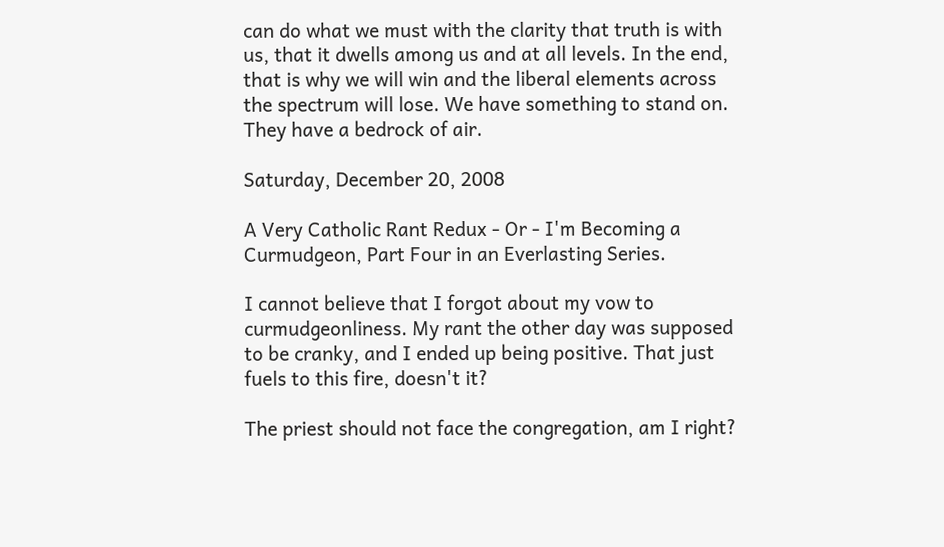can do what we must with the clarity that truth is with us, that it dwells among us and at all levels. In the end, that is why we will win and the liberal elements across the spectrum will lose. We have something to stand on. They have a bedrock of air.

Saturday, December 20, 2008

A Very Catholic Rant Redux - Or - I'm Becoming a Curmudgeon, Part Four in an Everlasting Series.

I cannot believe that I forgot about my vow to curmudgeonliness. My rant the other day was supposed to be cranky, and I ended up being positive. That just fuels to this fire, doesn't it?

The priest should not face the congregation, am I right?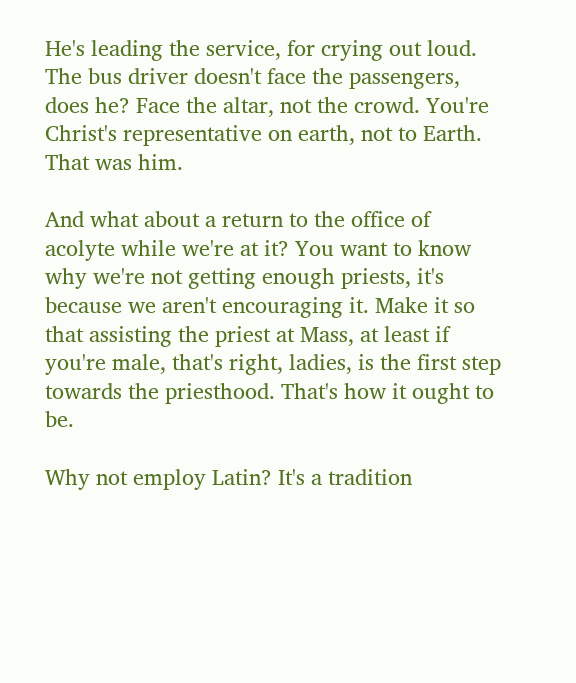He's leading the service, for crying out loud. The bus driver doesn't face the passengers, does he? Face the altar, not the crowd. You're Christ's representative on earth, not to Earth. That was him.

And what about a return to the office of acolyte while we're at it? You want to know why we're not getting enough priests, it's because we aren't encouraging it. Make it so that assisting the priest at Mass, at least if you're male, that's right, ladies, is the first step towards the priesthood. That's how it ought to be.

Why not employ Latin? It's a tradition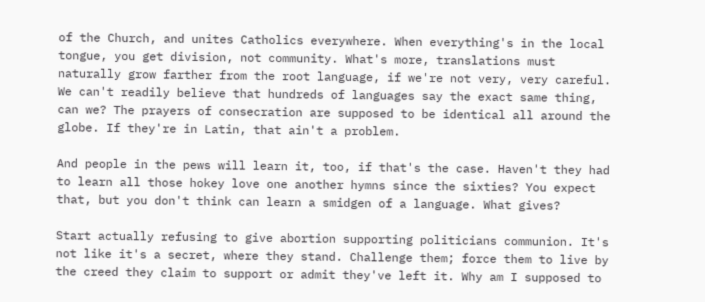of the Church, and unites Catholics everywhere. When everything's in the local tongue, you get division, not community. What's more, translations must naturally grow farther from the root language, if we're not very, very careful. We can't readily believe that hundreds of languages say the exact same thing, can we? The prayers of consecration are supposed to be identical all around the globe. If they're in Latin, that ain't a problem.

And people in the pews will learn it, too, if that's the case. Haven't they had to learn all those hokey love one another hymns since the sixties? You expect that, but you don't think can learn a smidgen of a language. What gives?

Start actually refusing to give abortion supporting politicians communion. It's not like it's a secret, where they stand. Challenge them; force them to live by the creed they claim to support or admit they've left it. Why am I supposed to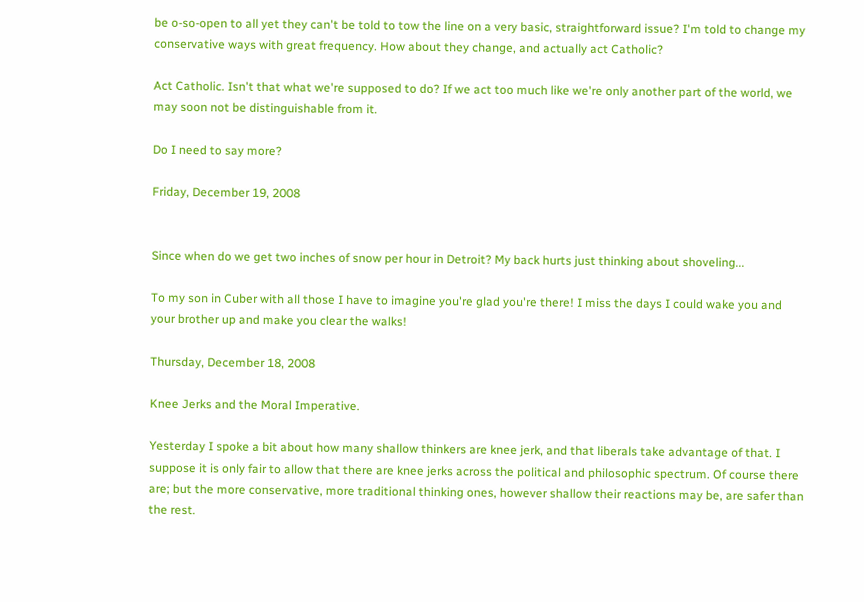be o-so-open to all yet they can't be told to tow the line on a very basic, straightforward issue? I'm told to change my conservative ways with great frequency. How about they change, and actually act Catholic?

Act Catholic. Isn't that what we're supposed to do? If we act too much like we're only another part of the world, we may soon not be distinguishable from it.

Do I need to say more?

Friday, December 19, 2008


Since when do we get two inches of snow per hour in Detroit? My back hurts just thinking about shoveling...

To my son in Cuber with all those I have to imagine you're glad you're there! I miss the days I could wake you and your brother up and make you clear the walks!

Thursday, December 18, 2008

Knee Jerks and the Moral Imperative.

Yesterday I spoke a bit about how many shallow thinkers are knee jerk, and that liberals take advantage of that. I suppose it is only fair to allow that there are knee jerks across the political and philosophic spectrum. Of course there are; but the more conservative, more traditional thinking ones, however shallow their reactions may be, are safer than the rest.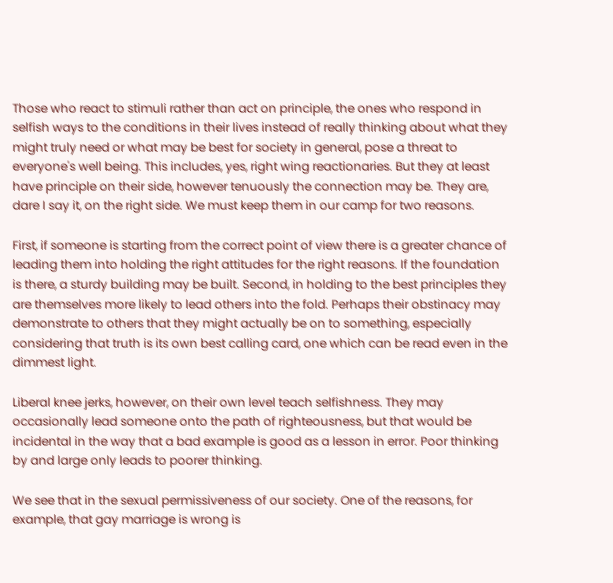Those who react to stimuli rather than act on principle, the ones who respond in selfish ways to the conditions in their lives instead of really thinking about what they might truly need or what may be best for society in general, pose a threat to everyone's well being. This includes, yes, right wing reactionaries. But they at least have principle on their side, however tenuously the connection may be. They are, dare I say it, on the right side. We must keep them in our camp for two reasons.

First, if someone is starting from the correct point of view there is a greater chance of leading them into holding the right attitudes for the right reasons. If the foundation is there, a sturdy building may be built. Second, in holding to the best principles they are themselves more likely to lead others into the fold. Perhaps their obstinacy may demonstrate to others that they might actually be on to something, especially considering that truth is its own best calling card, one which can be read even in the dimmest light.

Liberal knee jerks, however, on their own level teach selfishness. They may occasionally lead someone onto the path of righteousness, but that would be incidental in the way that a bad example is good as a lesson in error. Poor thinking by and large only leads to poorer thinking.

We see that in the sexual permissiveness of our society. One of the reasons, for example, that gay marriage is wrong is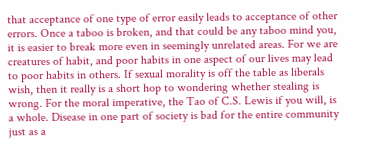that acceptance of one type of error easily leads to acceptance of other errors. Once a taboo is broken, and that could be any taboo mind you, it is easier to break more even in seemingly unrelated areas. For we are creatures of habit, and poor habits in one aspect of our lives may lead to poor habits in others. If sexual morality is off the table as liberals wish, then it really is a short hop to wondering whether stealing is wrong. For the moral imperative, the Tao of C.S. Lewis if you will, is a whole. Disease in one part of society is bad for the entire community just as a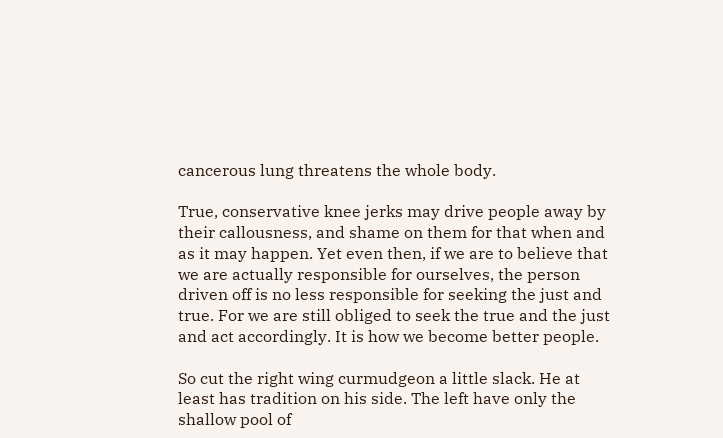cancerous lung threatens the whole body.

True, conservative knee jerks may drive people away by their callousness, and shame on them for that when and as it may happen. Yet even then, if we are to believe that we are actually responsible for ourselves, the person driven off is no less responsible for seeking the just and true. For we are still obliged to seek the true and the just and act accordingly. It is how we become better people.

So cut the right wing curmudgeon a little slack. He at least has tradition on his side. The left have only the shallow pool of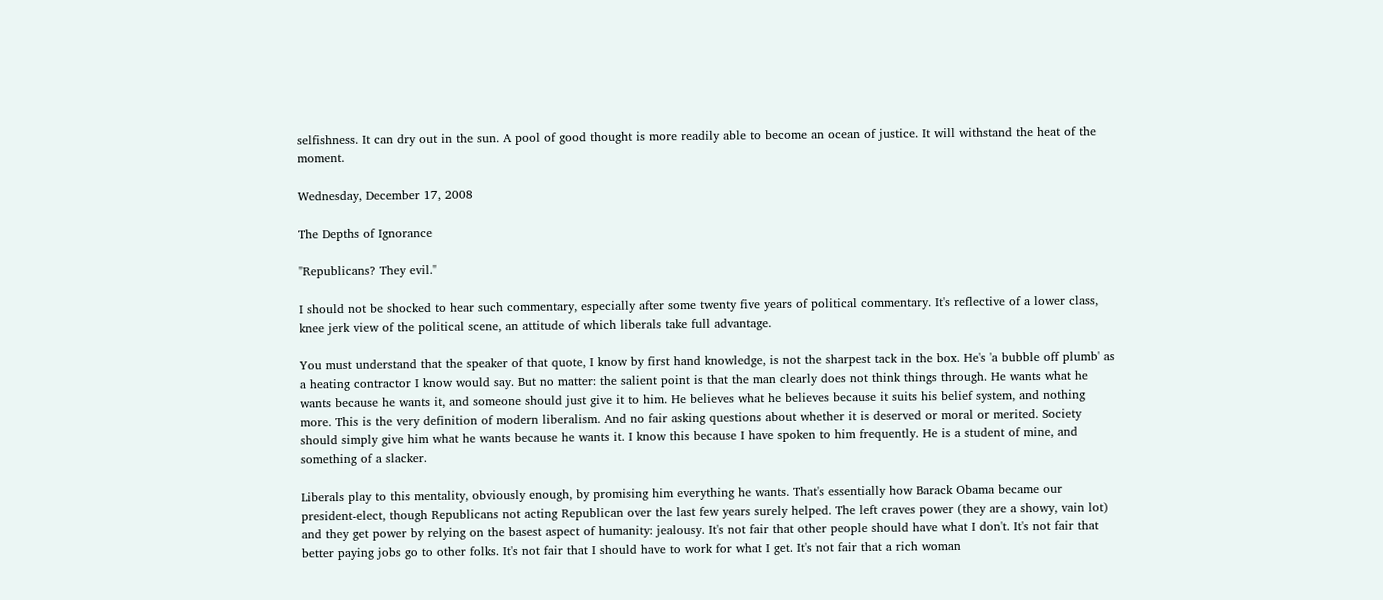selfishness. It can dry out in the sun. A pool of good thought is more readily able to become an ocean of justice. It will withstand the heat of the moment.

Wednesday, December 17, 2008

The Depths of Ignorance

"Republicans? They evil."

I should not be shocked to hear such commentary, especially after some twenty five years of political commentary. It's reflective of a lower class, knee jerk view of the political scene, an attitude of which liberals take full advantage.

You must understand that the speaker of that quote, I know by first hand knowledge, is not the sharpest tack in the box. He's 'a bubble off plumb' as a heating contractor I know would say. But no matter: the salient point is that the man clearly does not think things through. He wants what he wants because he wants it, and someone should just give it to him. He believes what he believes because it suits his belief system, and nothing more. This is the very definition of modern liberalism. And no fair asking questions about whether it is deserved or moral or merited. Society should simply give him what he wants because he wants it. I know this because I have spoken to him frequently. He is a student of mine, and something of a slacker.

Liberals play to this mentality, obviously enough, by promising him everything he wants. That's essentially how Barack Obama became our president-elect, though Republicans not acting Republican over the last few years surely helped. The left craves power (they are a showy, vain lot) and they get power by relying on the basest aspect of humanity: jealousy. It's not fair that other people should have what I don't. It's not fair that better paying jobs go to other folks. It's not fair that I should have to work for what I get. It's not fair that a rich woman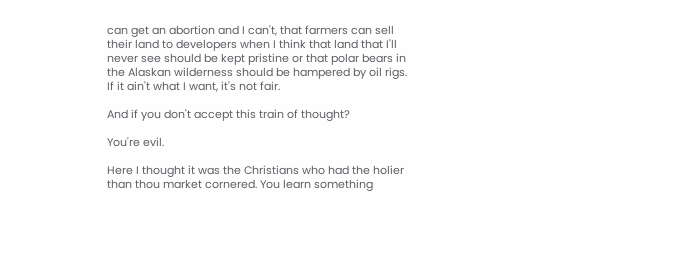can get an abortion and I can't, that farmers can sell their land to developers when I think that land that I'll never see should be kept pristine or that polar bears in the Alaskan wilderness should be hampered by oil rigs. If it ain't what I want, it's not fair.

And if you don't accept this train of thought?

You're evil.

Here I thought it was the Christians who had the holier than thou market cornered. You learn something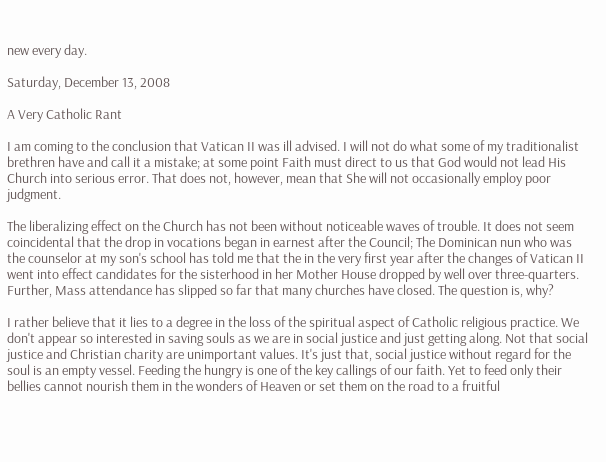new every day.

Saturday, December 13, 2008

A Very Catholic Rant

I am coming to the conclusion that Vatican II was ill advised. I will not do what some of my traditionalist brethren have and call it a mistake; at some point Faith must direct to us that God would not lead His Church into serious error. That does not, however, mean that She will not occasionally employ poor judgment.

The liberalizing effect on the Church has not been without noticeable waves of trouble. It does not seem coincidental that the drop in vocations began in earnest after the Council; The Dominican nun who was the counselor at my son's school has told me that the in the very first year after the changes of Vatican II went into effect candidates for the sisterhood in her Mother House dropped by well over three-quarters. Further, Mass attendance has slipped so far that many churches have closed. The question is, why?

I rather believe that it lies to a degree in the loss of the spiritual aspect of Catholic religious practice. We don't appear so interested in saving souls as we are in social justice and just getting along. Not that social justice and Christian charity are unimportant values. It's just that, social justice without regard for the soul is an empty vessel. Feeding the hungry is one of the key callings of our faith. Yet to feed only their bellies cannot nourish them in the wonders of Heaven or set them on the road to a fruitful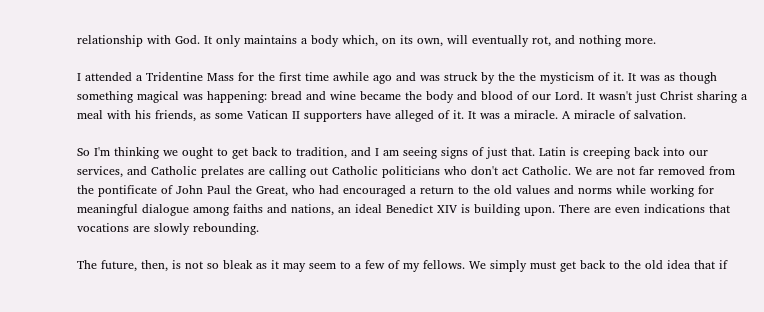relationship with God. It only maintains a body which, on its own, will eventually rot, and nothing more.

I attended a Tridentine Mass for the first time awhile ago and was struck by the the mysticism of it. It was as though something magical was happening: bread and wine became the body and blood of our Lord. It wasn't just Christ sharing a meal with his friends, as some Vatican II supporters have alleged of it. It was a miracle. A miracle of salvation.

So I'm thinking we ought to get back to tradition, and I am seeing signs of just that. Latin is creeping back into our services, and Catholic prelates are calling out Catholic politicians who don't act Catholic. We are not far removed from the pontificate of John Paul the Great, who had encouraged a return to the old values and norms while working for meaningful dialogue among faiths and nations, an ideal Benedict XIV is building upon. There are even indications that vocations are slowly rebounding.

The future, then, is not so bleak as it may seem to a few of my fellows. We simply must get back to the old idea that if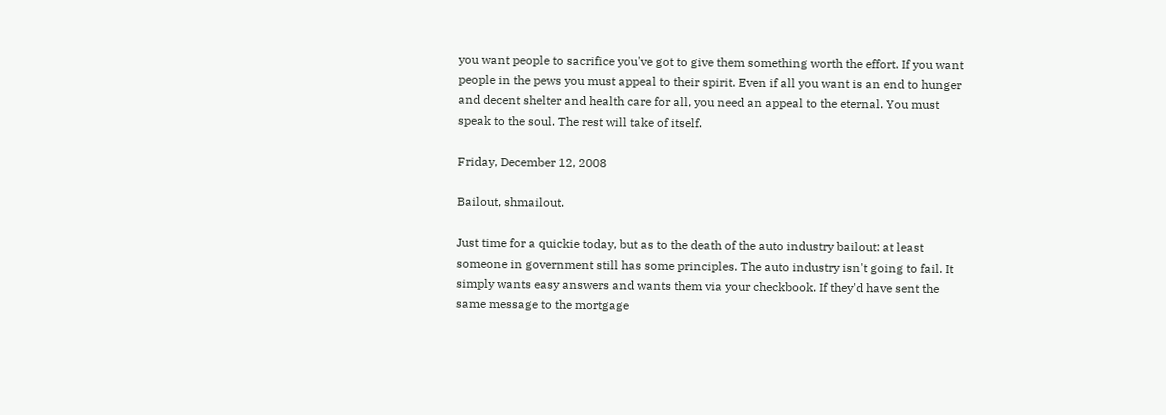you want people to sacrifice you've got to give them something worth the effort. If you want people in the pews you must appeal to their spirit. Even if all you want is an end to hunger and decent shelter and health care for all, you need an appeal to the eternal. You must speak to the soul. The rest will take of itself.

Friday, December 12, 2008

Bailout, shmailout.

Just time for a quickie today, but as to the death of the auto industry bailout: at least someone in government still has some principles. The auto industry isn't going to fail. It simply wants easy answers and wants them via your checkbook. If they'd have sent the same message to the mortgage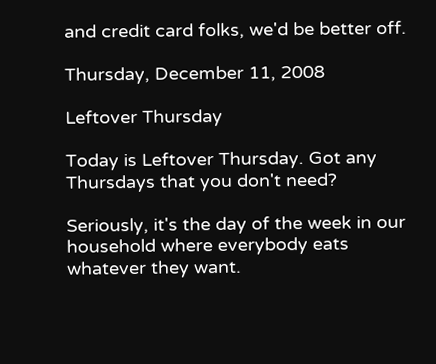and credit card folks, we'd be better off.

Thursday, December 11, 2008

Leftover Thursday

Today is Leftover Thursday. Got any Thursdays that you don't need?

Seriously, it's the day of the week in our household where everybody eats whatever they want.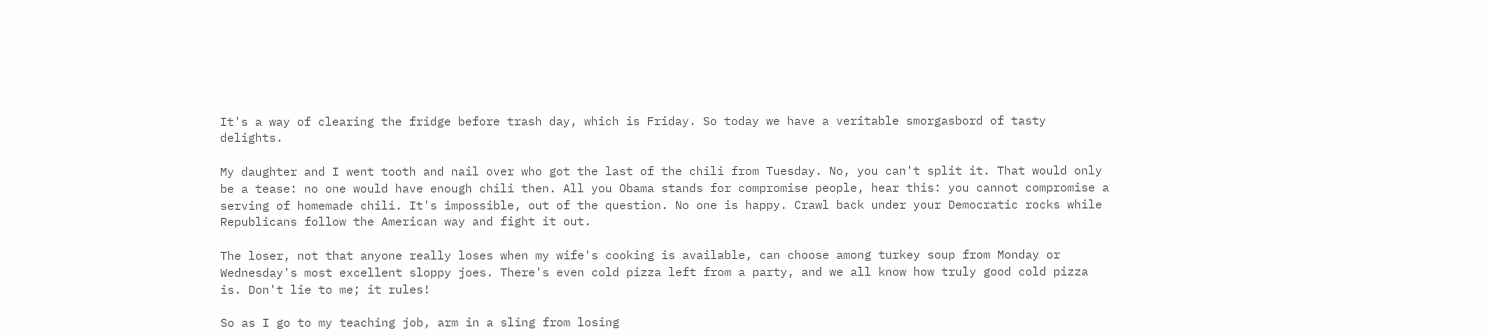It's a way of clearing the fridge before trash day, which is Friday. So today we have a veritable smorgasbord of tasty delights.

My daughter and I went tooth and nail over who got the last of the chili from Tuesday. No, you can't split it. That would only be a tease: no one would have enough chili then. All you Obama stands for compromise people, hear this: you cannot compromise a serving of homemade chili. It's impossible, out of the question. No one is happy. Crawl back under your Democratic rocks while Republicans follow the American way and fight it out.

The loser, not that anyone really loses when my wife's cooking is available, can choose among turkey soup from Monday or Wednesday's most excellent sloppy joes. There's even cold pizza left from a party, and we all know how truly good cold pizza is. Don't lie to me; it rules!

So as I go to my teaching job, arm in a sling from losing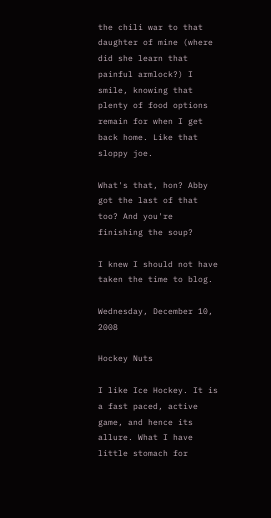the chili war to that daughter of mine (where did she learn that painful armlock?) I smile, knowing that plenty of food options remain for when I get back home. Like that sloppy joe.

What's that, hon? Abby got the last of that too? And you're finishing the soup?

I knew I should not have taken the time to blog.

Wednesday, December 10, 2008

Hockey Nuts

I like Ice Hockey. It is a fast paced, active game, and hence its allure. What I have little stomach for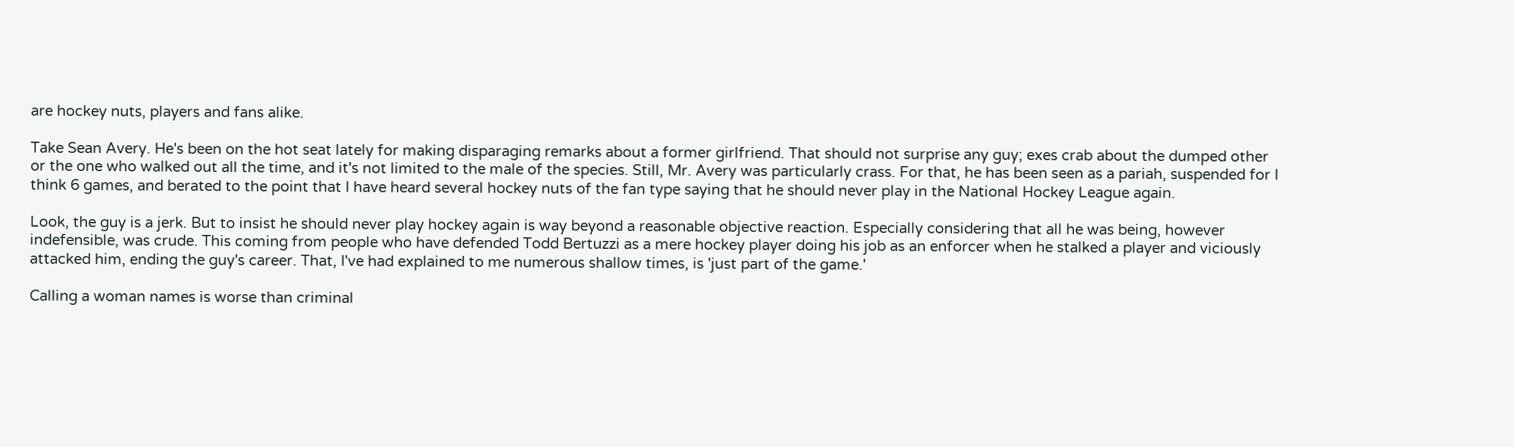are hockey nuts, players and fans alike.

Take Sean Avery. He's been on the hot seat lately for making disparaging remarks about a former girlfriend. That should not surprise any guy; exes crab about the dumped other or the one who walked out all the time, and it's not limited to the male of the species. Still, Mr. Avery was particularly crass. For that, he has been seen as a pariah, suspended for I think 6 games, and berated to the point that I have heard several hockey nuts of the fan type saying that he should never play in the National Hockey League again.

Look, the guy is a jerk. But to insist he should never play hockey again is way beyond a reasonable objective reaction. Especially considering that all he was being, however indefensible, was crude. This coming from people who have defended Todd Bertuzzi as a mere hockey player doing his job as an enforcer when he stalked a player and viciously attacked him, ending the guy's career. That, I've had explained to me numerous shallow times, is 'just part of the game.'

Calling a woman names is worse than criminal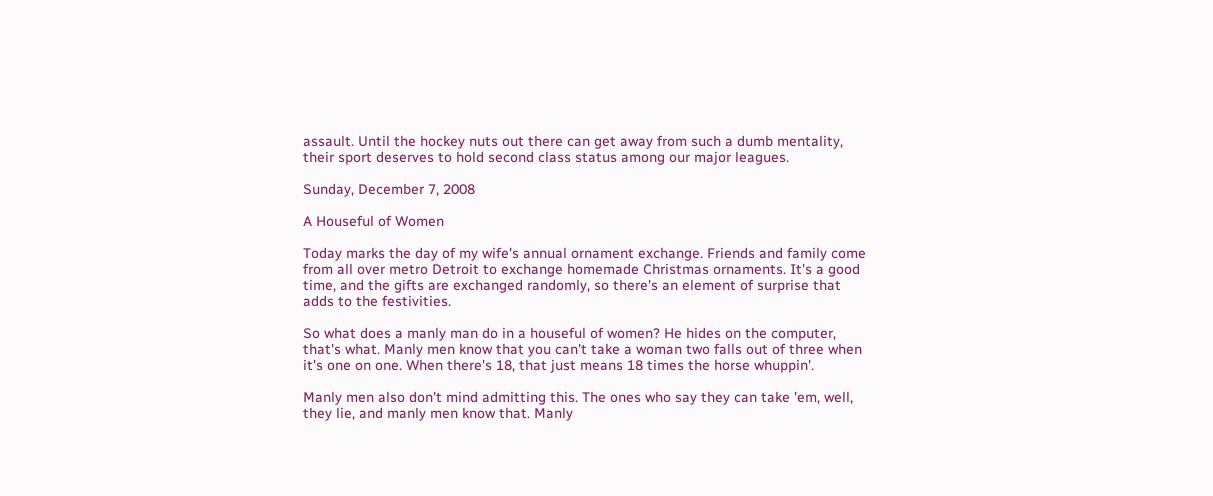assault. Until the hockey nuts out there can get away from such a dumb mentality, their sport deserves to hold second class status among our major leagues.

Sunday, December 7, 2008

A Houseful of Women

Today marks the day of my wife's annual ornament exchange. Friends and family come from all over metro Detroit to exchange homemade Christmas ornaments. It's a good time, and the gifts are exchanged randomly, so there's an element of surprise that adds to the festivities.

So what does a manly man do in a houseful of women? He hides on the computer, that's what. Manly men know that you can't take a woman two falls out of three when it's one on one. When there's 18, that just means 18 times the horse whuppin'.

Manly men also don't mind admitting this. The ones who say they can take 'em, well, they lie, and manly men know that. Manly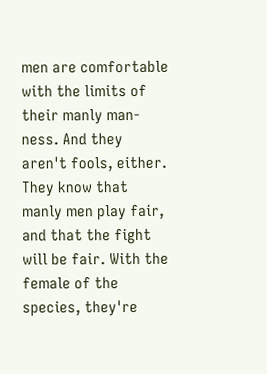men are comfortable with the limits of their manly man-ness. And they aren't fools, either. They know that manly men play fair, and that the fight will be fair. With the female of the species, they're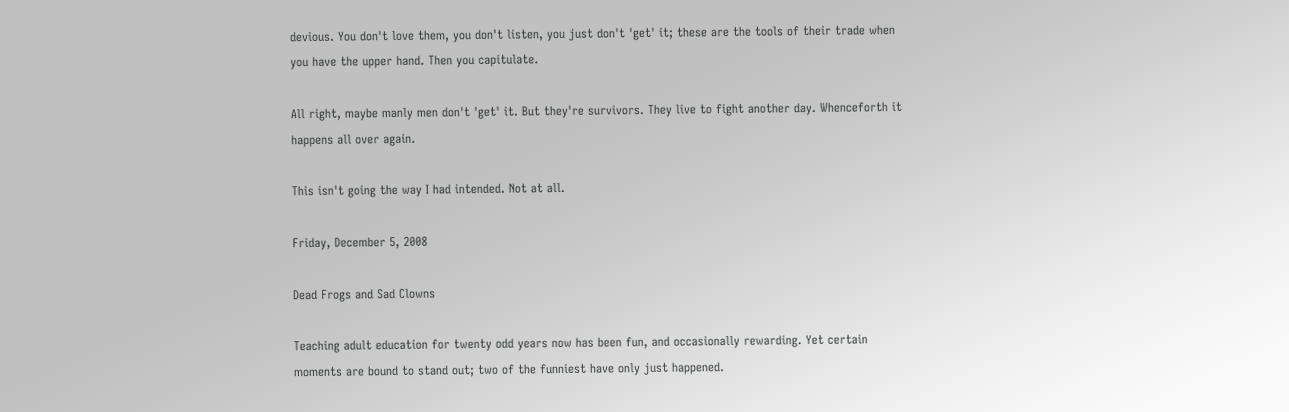devious. You don't love them, you don't listen, you just don't 'get' it; these are the tools of their trade when you have the upper hand. Then you capitulate.

All right, maybe manly men don't 'get' it. But they're survivors. They live to fight another day. Whenceforth it happens all over again.

This isn't going the way I had intended. Not at all.

Friday, December 5, 2008

Dead Frogs and Sad Clowns

Teaching adult education for twenty odd years now has been fun, and occasionally rewarding. Yet certain moments are bound to stand out; two of the funniest have only just happened.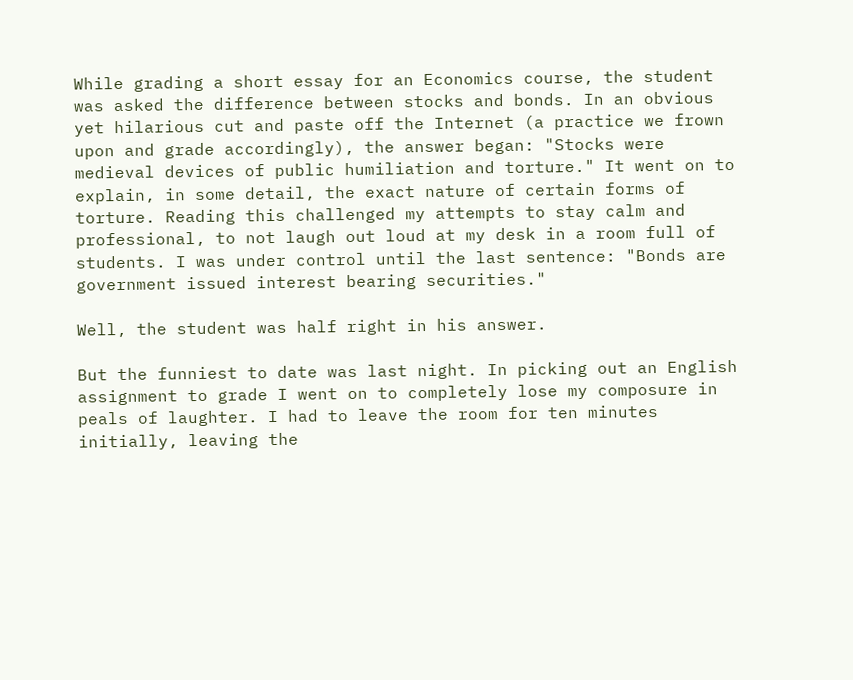While grading a short essay for an Economics course, the student was asked the difference between stocks and bonds. In an obvious yet hilarious cut and paste off the Internet (a practice we frown upon and grade accordingly), the answer began: "Stocks were medieval devices of public humiliation and torture." It went on to explain, in some detail, the exact nature of certain forms of torture. Reading this challenged my attempts to stay calm and professional, to not laugh out loud at my desk in a room full of students. I was under control until the last sentence: "Bonds are government issued interest bearing securities."

Well, the student was half right in his answer.

But the funniest to date was last night. In picking out an English assignment to grade I went on to completely lose my composure in peals of laughter. I had to leave the room for ten minutes initially, leaving the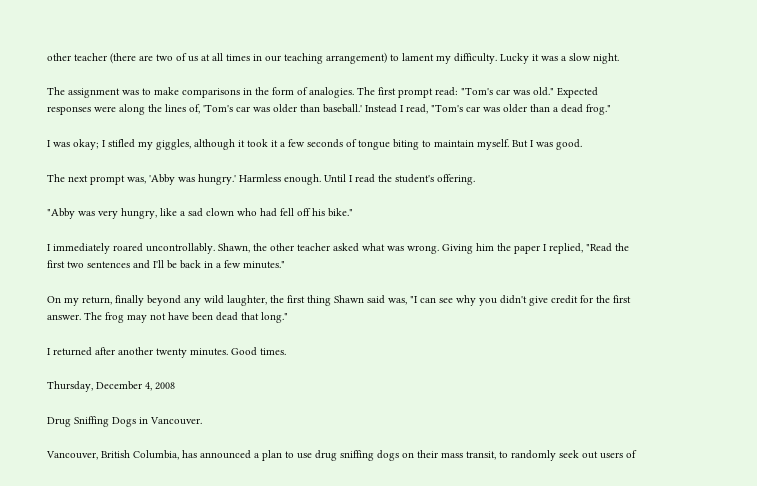other teacher (there are two of us at all times in our teaching arrangement) to lament my difficulty. Lucky it was a slow night.

The assignment was to make comparisons in the form of analogies. The first prompt read: "Tom's car was old." Expected responses were along the lines of, 'Tom's car was older than baseball.' Instead I read, "Tom's car was older than a dead frog."

I was okay; I stifled my giggles, although it took it a few seconds of tongue biting to maintain myself. But I was good.

The next prompt was, 'Abby was hungry.' Harmless enough. Until I read the student's offering.

"Abby was very hungry, like a sad clown who had fell off his bike."

I immediately roared uncontrollably. Shawn, the other teacher asked what was wrong. Giving him the paper I replied, "Read the first two sentences and I'll be back in a few minutes."

On my return, finally beyond any wild laughter, the first thing Shawn said was, "I can see why you didn't give credit for the first answer. The frog may not have been dead that long."

I returned after another twenty minutes. Good times.

Thursday, December 4, 2008

Drug Sniffing Dogs in Vancouver.

Vancouver, British Columbia, has announced a plan to use drug sniffing dogs on their mass transit, to randomly seek out users of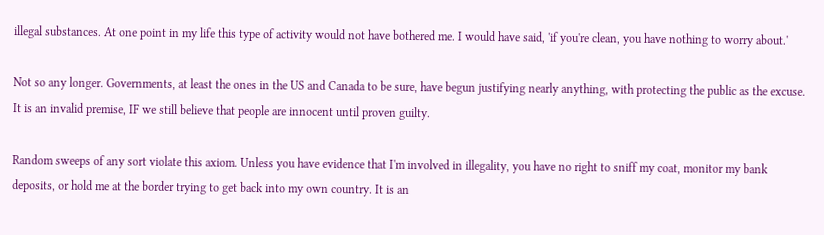illegal substances. At one point in my life this type of activity would not have bothered me. I would have said, 'if you're clean, you have nothing to worry about.'

Not so any longer. Governments, at least the ones in the US and Canada to be sure, have begun justifying nearly anything, with protecting the public as the excuse. It is an invalid premise, IF we still believe that people are innocent until proven guilty.

Random sweeps of any sort violate this axiom. Unless you have evidence that I'm involved in illegality, you have no right to sniff my coat, monitor my bank deposits, or hold me at the border trying to get back into my own country. It is an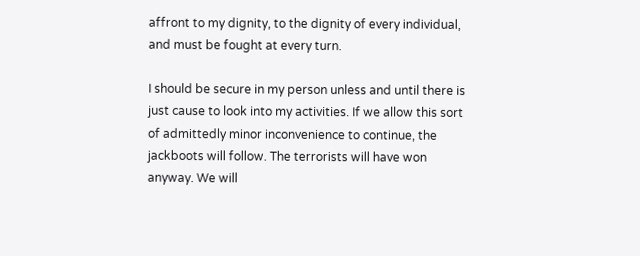affront to my dignity, to the dignity of every individual, and must be fought at every turn.

I should be secure in my person unless and until there is just cause to look into my activities. If we allow this sort of admittedly minor inconvenience to continue, the jackboots will follow. The terrorists will have won anyway. We will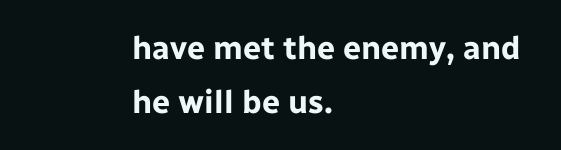have met the enemy, and he will be us.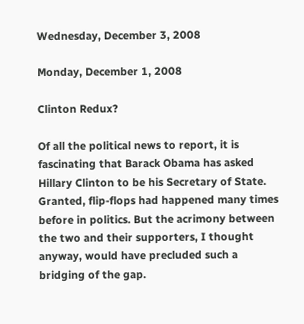Wednesday, December 3, 2008

Monday, December 1, 2008

Clinton Redux?

Of all the political news to report, it is fascinating that Barack Obama has asked Hillary Clinton to be his Secretary of State. Granted, flip-flops had happened many times before in politics. But the acrimony between the two and their supporters, I thought anyway, would have precluded such a bridging of the gap.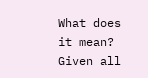What does it mean? Given all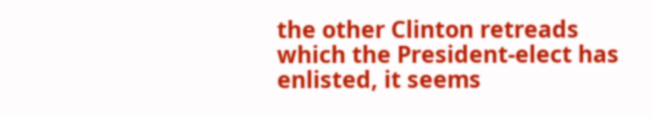the other Clinton retreads which the President-elect has enlisted, it seems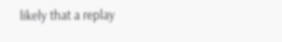likely that a replay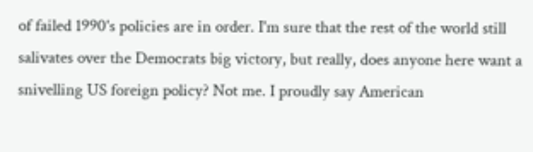of failed 1990's policies are in order. I'm sure that the rest of the world still salivates over the Democrats big victory, but really, does anyone here want a snivelling US foreign policy? Not me. I proudly say American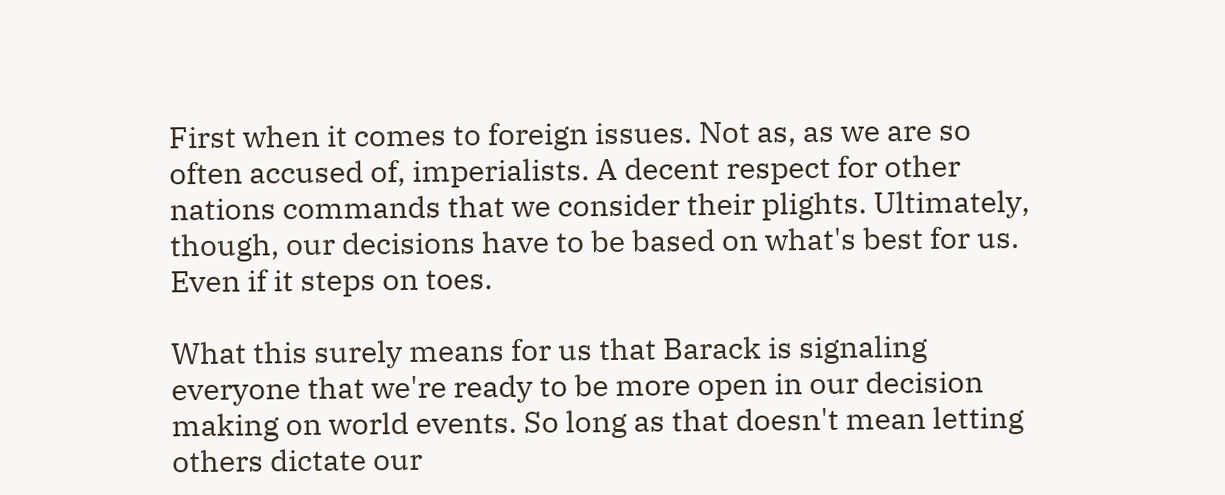First when it comes to foreign issues. Not as, as we are so often accused of, imperialists. A decent respect for other nations commands that we consider their plights. Ultimately, though, our decisions have to be based on what's best for us. Even if it steps on toes.

What this surely means for us that Barack is signaling everyone that we're ready to be more open in our decision making on world events. So long as that doesn't mean letting others dictate our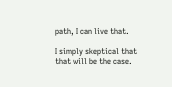path, I can live that.

I simply skeptical that that will be the case.